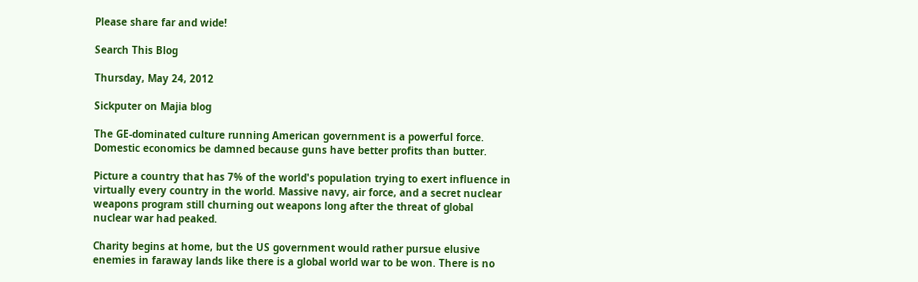Please share far and wide!

Search This Blog

Thursday, May 24, 2012

Sickputer on Majia blog

The GE-dominated culture running American government is a powerful force. Domestic economics be damned because guns have better profits than butter.

Picture a country that has 7% of the world's population trying to exert influence in virtually every country in the world. Massive navy, air force, and a secret nuclear weapons program still churning out weapons long after the threat of global nuclear war had peaked.

Charity begins at home, but the US government would rather pursue elusive enemies in faraway lands like there is a global world war to be won. There is no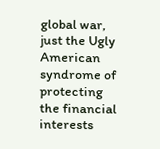global war, just the Ugly American syndrome of protecting the financial interests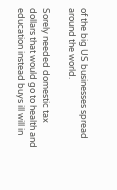of the big US businesses spread around the world.

Sorely needed domestic tax dollars that would go to health and education instead buys ill will in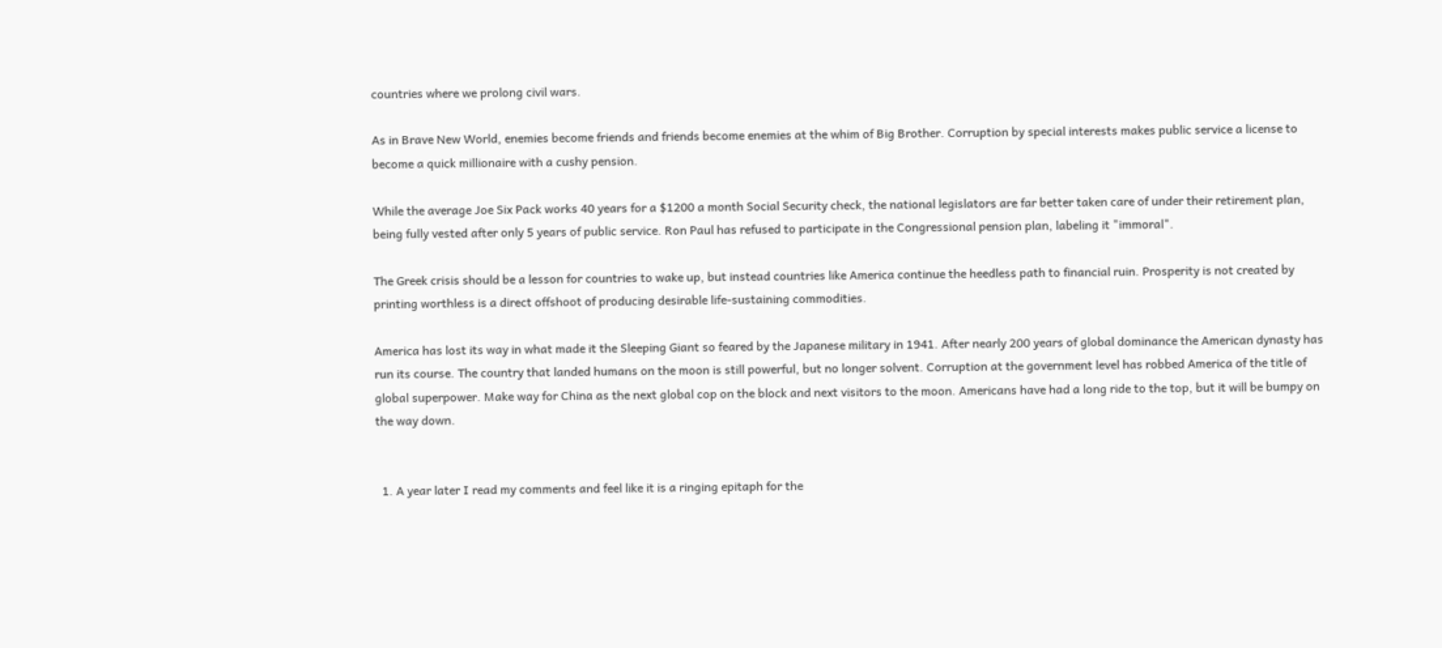countries where we prolong civil wars.

As in Brave New World, enemies become friends and friends become enemies at the whim of Big Brother. Corruption by special interests makes public service a license to become a quick millionaire with a cushy pension.

While the average Joe Six Pack works 40 years for a $1200 a month Social Security check, the national legislators are far better taken care of under their retirement plan, being fully vested after only 5 years of public service. Ron Paul has refused to participate in the Congressional pension plan, labeling it "immoral".

The Greek crisis should be a lesson for countries to wake up, but instead countries like America continue the heedless path to financial ruin. Prosperity is not created by printing worthless is a direct offshoot of producing desirable life-sustaining commodities.

America has lost its way in what made it the Sleeping Giant so feared by the Japanese military in 1941. After nearly 200 years of global dominance the American dynasty has run its course. The country that landed humans on the moon is still powerful, but no longer solvent. Corruption at the government level has robbed America of the title of global superpower. Make way for China as the next global cop on the block and next visitors to the moon. Americans have had a long ride to the top, but it will be bumpy on the way down.


  1. A year later I read my comments and feel like it is a ringing epitaph for the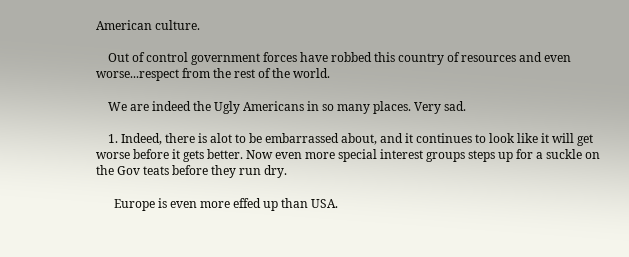American culture.

    Out of control government forces have robbed this country of resources and even worse...respect from the rest of the world.

    We are indeed the Ugly Americans in so many places. Very sad.

    1. Indeed, there is alot to be embarrassed about, and it continues to look like it will get worse before it gets better. Now even more special interest groups steps up for a suckle on the Gov teats before they run dry.

      Europe is even more effed up than USA.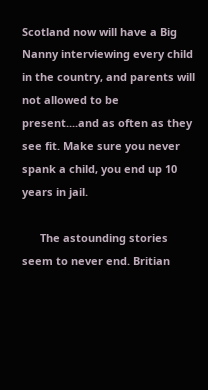Scotland now will have a Big Nanny interviewing every child in the country, and parents will not allowed to be present....and as often as they see fit. Make sure you never spank a child, you end up 10 years in jail.

      The astounding stories seem to never end. Britian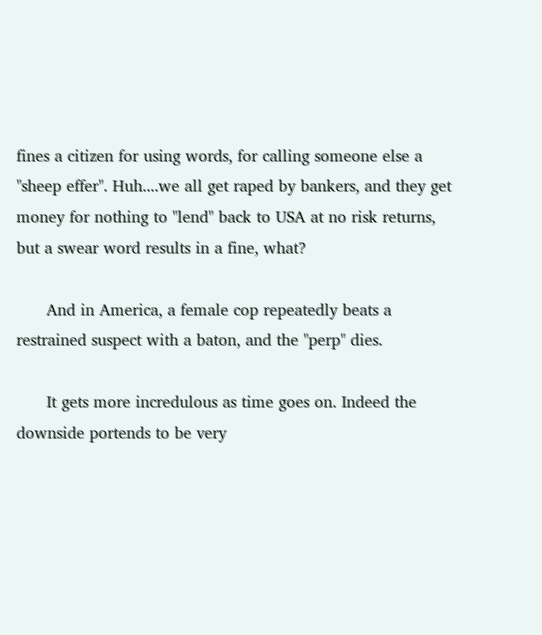fines a citizen for using words, for calling someone else a "sheep effer". Huh....we all get raped by bankers, and they get money for nothing to "lend" back to USA at no risk returns, but a swear word results in a fine, what?

      And in America, a female cop repeatedly beats a restrained suspect with a baton, and the "perp" dies.

      It gets more incredulous as time goes on. Indeed the downside portends to be very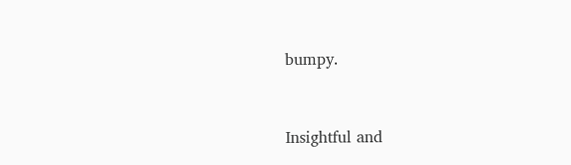bumpy.


Insightful and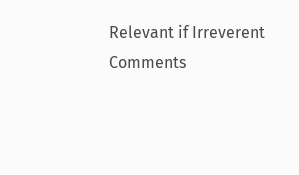Relevant if Irreverent Comments